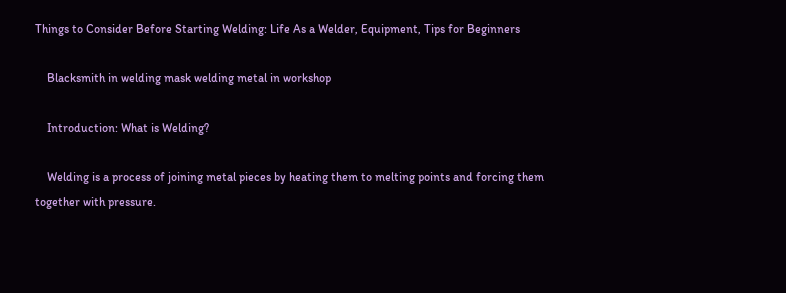Things to Consider Before Starting Welding: Life As a Welder, Equipment, Tips for Beginners

    Blacksmith in welding mask welding metal in workshop

    Introduction: What is Welding?

    Welding is a process of joining metal pieces by heating them to melting points and forcing them together with pressure.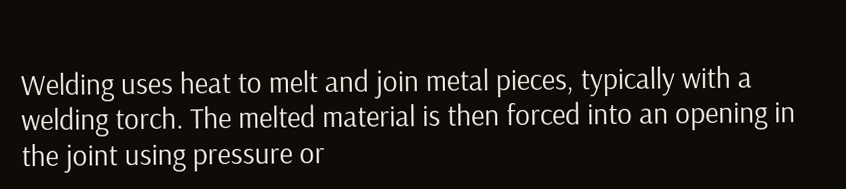Welding uses heat to melt and join metal pieces, typically with a welding torch. The melted material is then forced into an opening in the joint using pressure or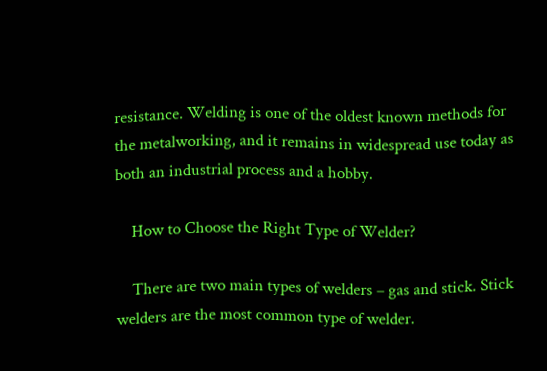resistance. Welding is one of the oldest known methods for the metalworking, and it remains in widespread use today as both an industrial process and a hobby.

    How to Choose the Right Type of Welder?

    There are two main types of welders – gas and stick. Stick welders are the most common type of welder.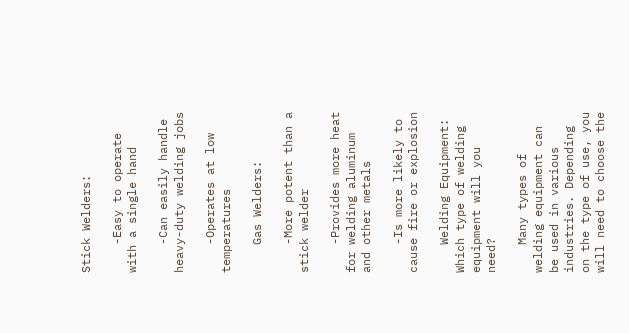Stick Welders:

    -Easy to operate with a single hand

    -Can easily handle heavy-duty welding jobs

    -Operates at low temperatures

    Gas Welders:

    -More potent than a stick welder

    -Provides more heat for welding aluminum and other metals

    -Is more likely to cause fire or explosion

    Welding Equipment: Which type of welding equipment will you need?

    Many types of welding equipment can be used in various industries. Depending on the type of use, you will need to choose the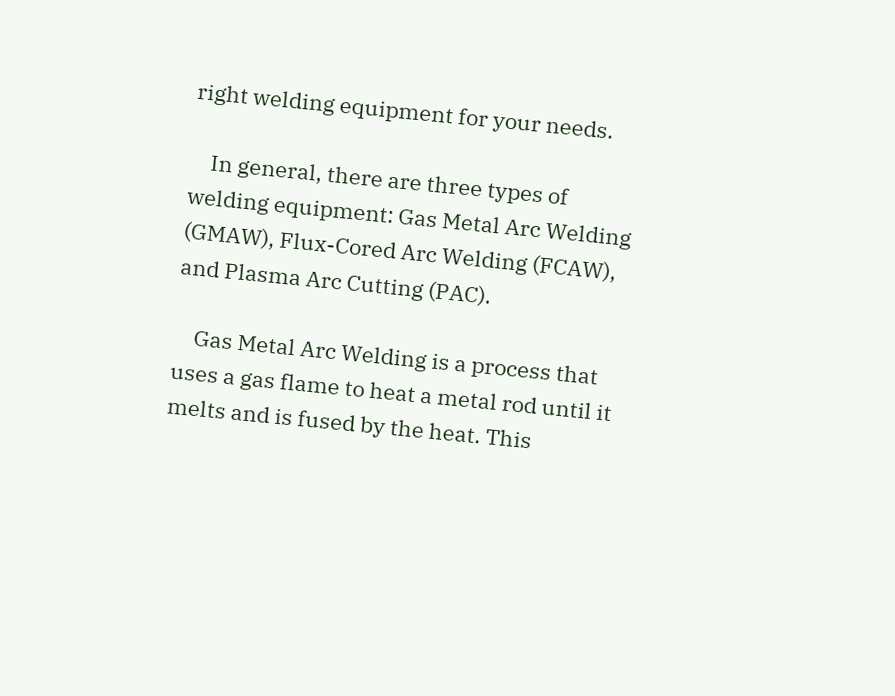right welding equipment for your needs.

    In general, there are three types of welding equipment: Gas Metal Arc Welding (GMAW), Flux-Cored Arc Welding (FCAW), and Plasma Arc Cutting (PAC).

    Gas Metal Arc Welding is a process that uses a gas flame to heat a metal rod until it melts and is fused by the heat. This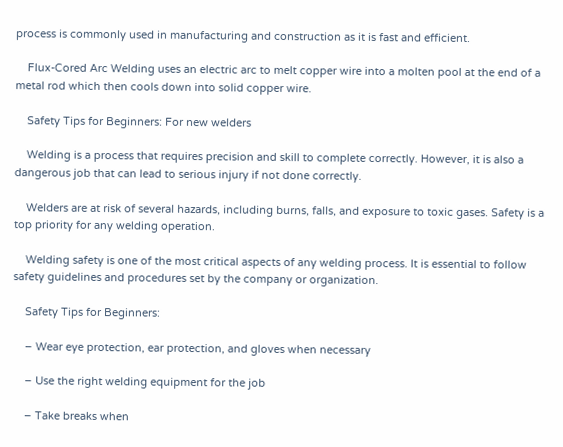process is commonly used in manufacturing and construction as it is fast and efficient.

    Flux-Cored Arc Welding uses an electric arc to melt copper wire into a molten pool at the end of a metal rod which then cools down into solid copper wire.

    Safety Tips for Beginners: For new welders

    Welding is a process that requires precision and skill to complete correctly. However, it is also a dangerous job that can lead to serious injury if not done correctly.

    Welders are at risk of several hazards, including burns, falls, and exposure to toxic gases. Safety is a top priority for any welding operation.

    Welding safety is one of the most critical aspects of any welding process. It is essential to follow safety guidelines and procedures set by the company or organization.

    Safety Tips for Beginners:

    – Wear eye protection, ear protection, and gloves when necessary

    – Use the right welding equipment for the job

    – Take breaks when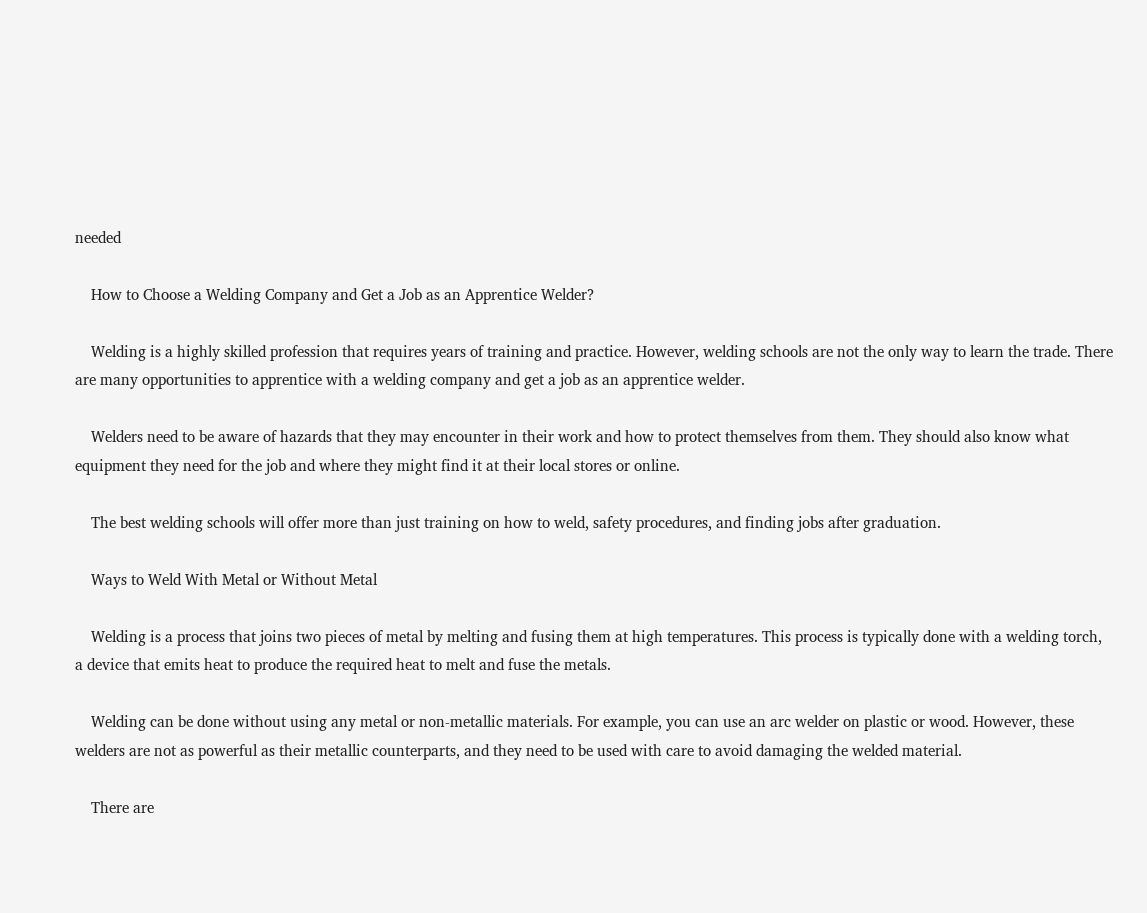needed

    How to Choose a Welding Company and Get a Job as an Apprentice Welder?

    Welding is a highly skilled profession that requires years of training and practice. However, welding schools are not the only way to learn the trade. There are many opportunities to apprentice with a welding company and get a job as an apprentice welder.

    Welders need to be aware of hazards that they may encounter in their work and how to protect themselves from them. They should also know what equipment they need for the job and where they might find it at their local stores or online.

    The best welding schools will offer more than just training on how to weld, safety procedures, and finding jobs after graduation.

    Ways to Weld With Metal or Without Metal

    Welding is a process that joins two pieces of metal by melting and fusing them at high temperatures. This process is typically done with a welding torch, a device that emits heat to produce the required heat to melt and fuse the metals.

    Welding can be done without using any metal or non-metallic materials. For example, you can use an arc welder on plastic or wood. However, these welders are not as powerful as their metallic counterparts, and they need to be used with care to avoid damaging the welded material.

    There are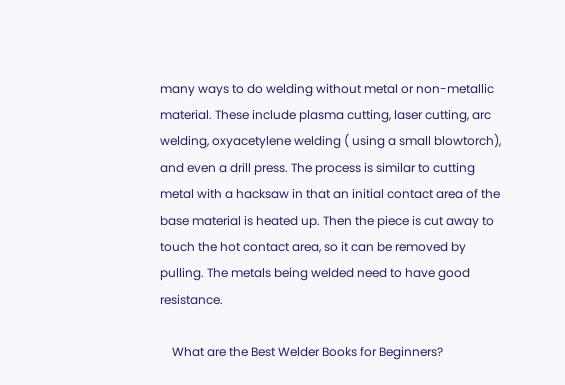many ways to do welding without metal or non-metallic material. These include plasma cutting, laser cutting, arc welding, oxyacetylene welding ( using a small blowtorch), and even a drill press. The process is similar to cutting metal with a hacksaw in that an initial contact area of the base material is heated up. Then the piece is cut away to touch the hot contact area, so it can be removed by pulling. The metals being welded need to have good resistance.

    What are the Best Welder Books for Beginners?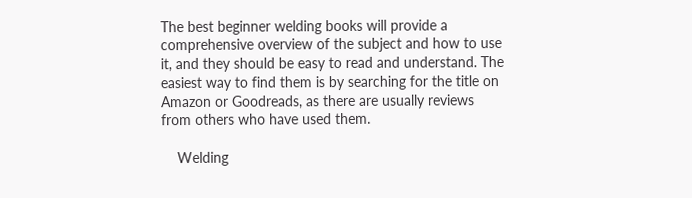The best beginner welding books will provide a comprehensive overview of the subject and how to use it, and they should be easy to read and understand. The easiest way to find them is by searching for the title on Amazon or Goodreads, as there are usually reviews from others who have used them.

    Welding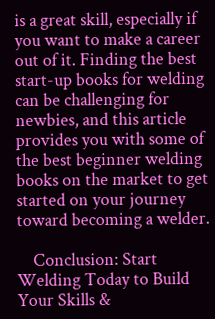is a great skill, especially if you want to make a career out of it. Finding the best start-up books for welding can be challenging for newbies, and this article provides you with some of the best beginner welding books on the market to get started on your journey toward becoming a welder.

    Conclusion: Start Welding Today to Build Your Skills &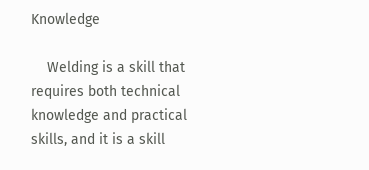Knowledge

    Welding is a skill that requires both technical knowledge and practical skills, and it is a skill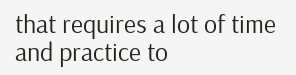that requires a lot of time and practice to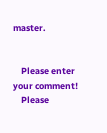master.


    Please enter your comment!
    Please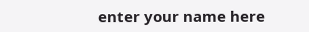enter your name here